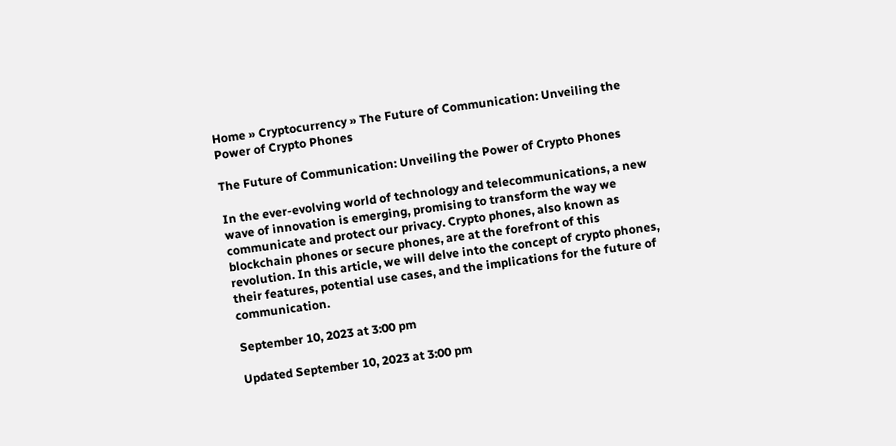Home » Cryptocurrency » The Future of Communication: Unveiling the Power of Crypto Phones

The Future of Communication: Unveiling the Power of Crypto Phones

In the ever-evolving world of technology and telecommunications, a new wave of innovation is emerging, promising to transform the way we communicate and protect our privacy. Crypto phones, also known as blockchain phones or secure phones, are at the forefront of this revolution. In this article, we will delve into the concept of crypto phones, their features, potential use cases, and the implications for the future of communication.

September 10, 2023 at 3:00 pm

Updated September 10, 2023 at 3:00 pm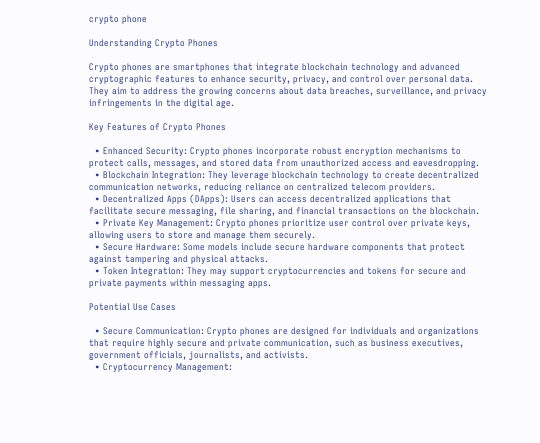crypto phone

Understanding Crypto Phones

Crypto phones are smartphones that integrate blockchain technology and advanced cryptographic features to enhance security, privacy, and control over personal data. They aim to address the growing concerns about data breaches, surveillance, and privacy infringements in the digital age.

Key Features of Crypto Phones

  • Enhanced Security: Crypto phones incorporate robust encryption mechanisms to protect calls, messages, and stored data from unauthorized access and eavesdropping.
  • Blockchain Integration: They leverage blockchain technology to create decentralized communication networks, reducing reliance on centralized telecom providers.
  • Decentralized Apps (DApps): Users can access decentralized applications that facilitate secure messaging, file sharing, and financial transactions on the blockchain.
  • Private Key Management: Crypto phones prioritize user control over private keys, allowing users to store and manage them securely.
  • Secure Hardware: Some models include secure hardware components that protect against tampering and physical attacks.
  • Token Integration: They may support cryptocurrencies and tokens for secure and private payments within messaging apps.

Potential Use Cases

  • Secure Communication: Crypto phones are designed for individuals and organizations that require highly secure and private communication, such as business executives, government officials, journalists, and activists.
  • Cryptocurrency Management: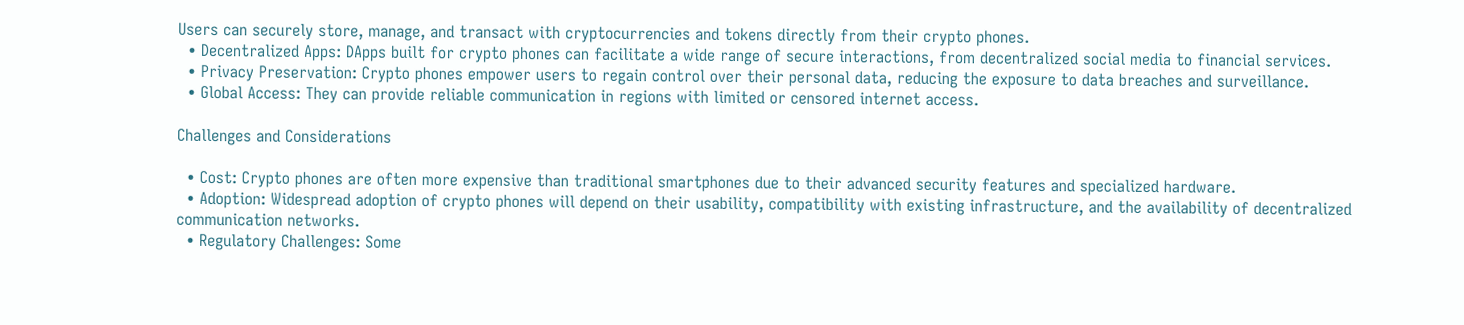Users can securely store, manage, and transact with cryptocurrencies and tokens directly from their crypto phones.
  • Decentralized Apps: DApps built for crypto phones can facilitate a wide range of secure interactions, from decentralized social media to financial services.
  • Privacy Preservation: Crypto phones empower users to regain control over their personal data, reducing the exposure to data breaches and surveillance.
  • Global Access: They can provide reliable communication in regions with limited or censored internet access.

Challenges and Considerations

  • Cost: Crypto phones are often more expensive than traditional smartphones due to their advanced security features and specialized hardware.
  • Adoption: Widespread adoption of crypto phones will depend on their usability, compatibility with existing infrastructure, and the availability of decentralized communication networks.
  • Regulatory Challenges: Some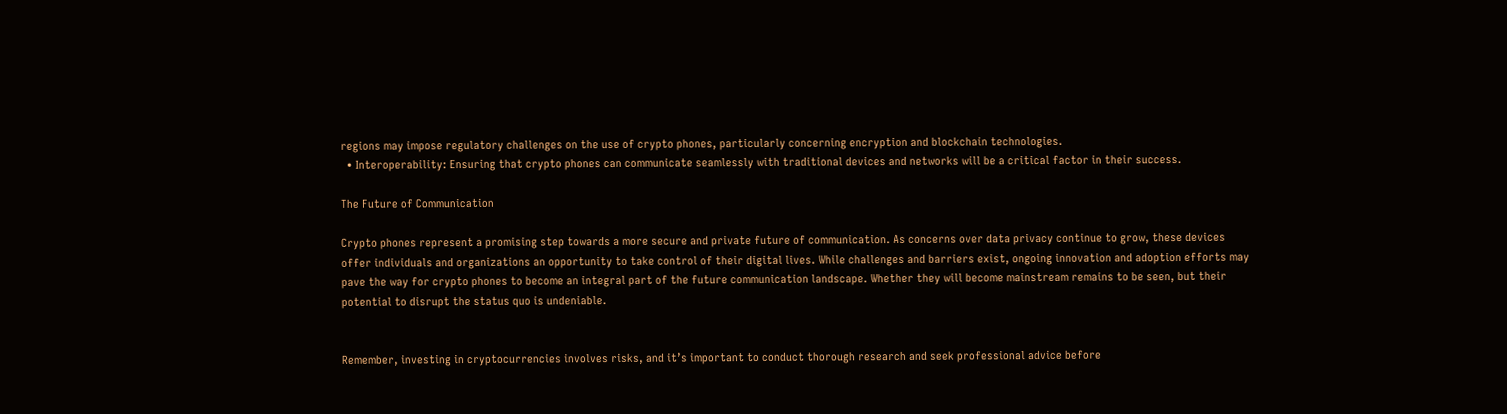regions may impose regulatory challenges on the use of crypto phones, particularly concerning encryption and blockchain technologies.
  • Interoperability: Ensuring that crypto phones can communicate seamlessly with traditional devices and networks will be a critical factor in their success.

The Future of Communication

Crypto phones represent a promising step towards a more secure and private future of communication. As concerns over data privacy continue to grow, these devices offer individuals and organizations an opportunity to take control of their digital lives. While challenges and barriers exist, ongoing innovation and adoption efforts may pave the way for crypto phones to become an integral part of the future communication landscape. Whether they will become mainstream remains to be seen, but their potential to disrupt the status quo is undeniable.


Remember, investing in cryptocurrencies involves risks, and it’s important to conduct thorough research and seek professional advice before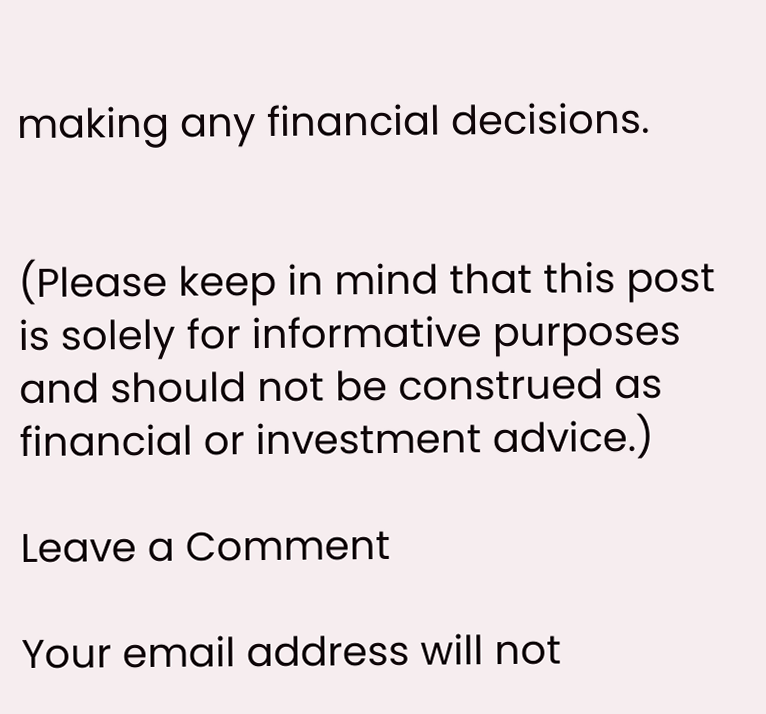making any financial decisions.


(Please keep in mind that this post is solely for informative purposes and should not be construed as financial or investment advice.)

Leave a Comment

Your email address will not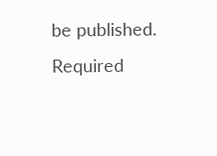be published. Required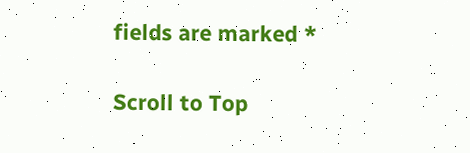fields are marked *

Scroll to Top